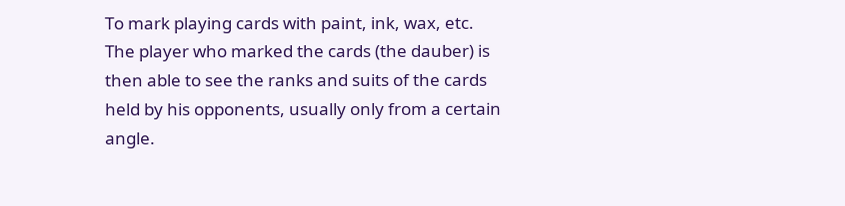To mark playing cards with paint, ink, wax, etc. The player who marked the cards (the dauber) is then able to see the ranks and suits of the cards held by his opponents, usually only from a certain angle.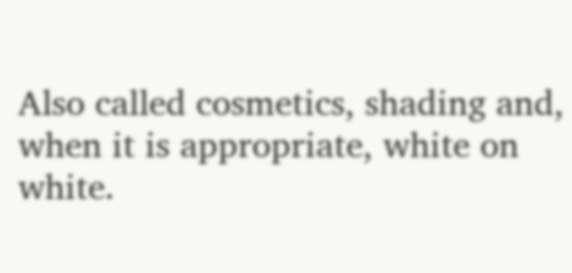Also called cosmetics, shading and, when it is appropriate, white on white.